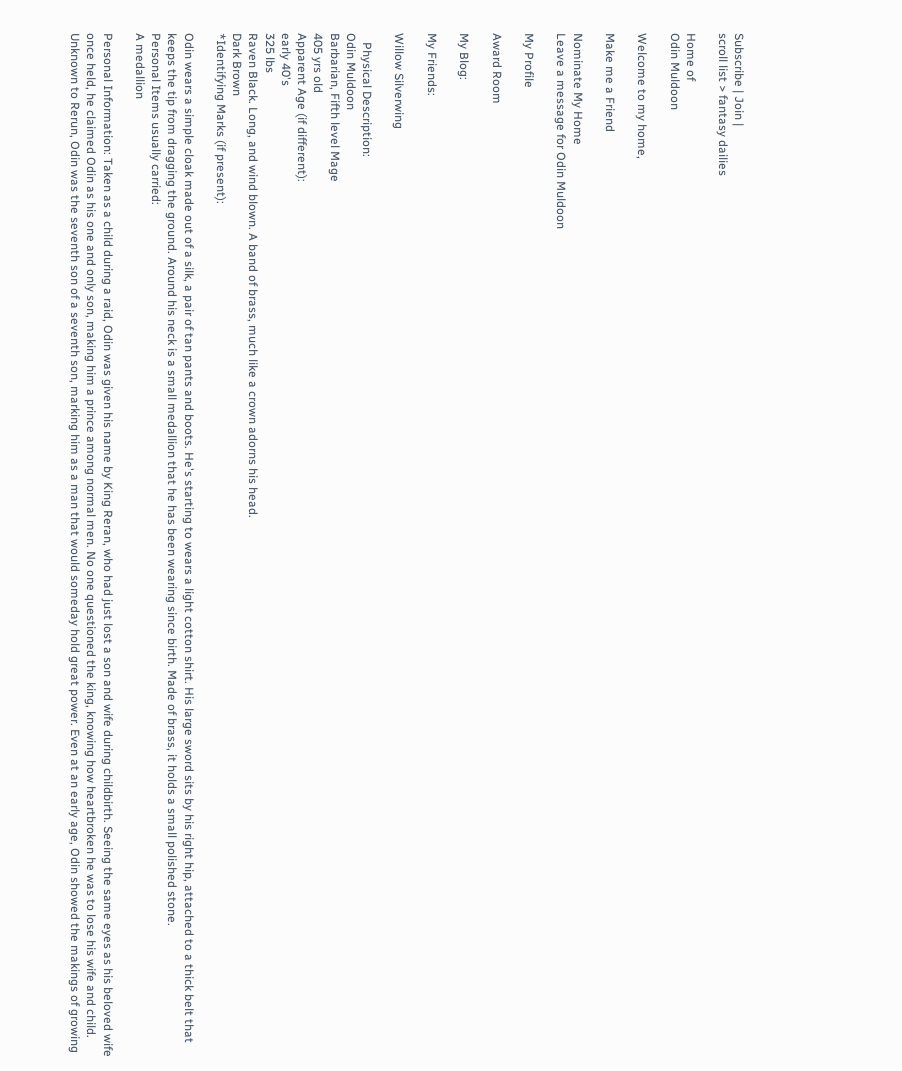Subscribe | Join |
scroll list > fantasy dailies

Home of
Odin Muldoon

Welcome to my home,

Make me a Friend

Nominate My Home
Leave a message for Odin Muldoon

My Profile

Award Room

My Blog:

My Friends:

Willow Silverwing

   Physical Description:
Odin Muldoon
Barbarian, Fifth level Mage
405 yrs old
Apparent Age (if different):
early 40's
325 lbs
Raven Black. Long, and wind blown. A band of brass, much like a crown adorns his head.
Dark Brown
*Identifying Marks (if present):

Odin wears a simple cloak made out of a silk, a pair of tan pants and boots. He's starting to wears a light cotton shirt. His large sword sits by his right hip, attached to a thick belt that keeps the tip from dragging the ground. Around his neck is a small medallion that he has been wearing since birth. Made of brass, it holds a small polished stone.
Personal Items usually carried:
A medallion

Personal Information: Taken as a child during a raid, Odin was given his name by King Reran, who had just lost a son and wife during childbirth. Seeing the same eyes as his beloved wife once held, he claimed Odin as his one and only son, making him a prince among normal men. No one questioned the king, knowing how heartbroken he was to lose his wife and child. Unknown to Rerun, Odin was the seventh son of a seventh son, marking him as a man that would someday hold great power. Even at an early age, Odin showed the makings of growing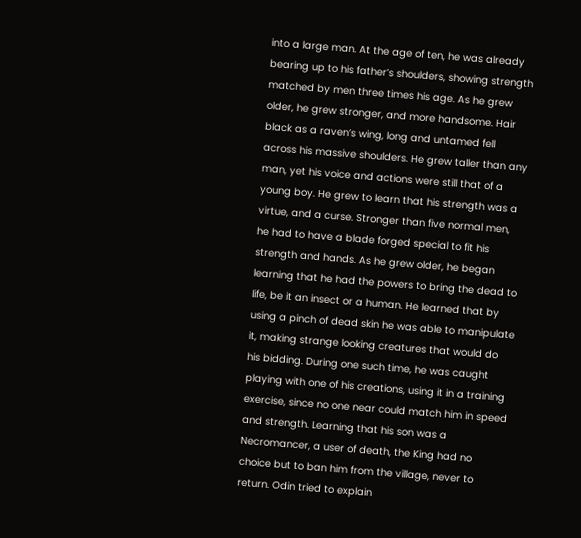into a large man. At the age of ten, he was already bearing up to his father’s shoulders, showing strength matched by men three times his age. As he grew older, he grew stronger, and more handsome. Hair black as a raven’s wing, long and untamed fell across his massive shoulders. He grew taller than any man, yet his voice and actions were still that of a young boy. He grew to learn that his strength was a virtue, and a curse. Stronger than five normal men, he had to have a blade forged special to fit his strength and hands. As he grew older, he began learning that he had the powers to bring the dead to life, be it an insect or a human. He learned that by using a pinch of dead skin he was able to manipulate it, making strange looking creatures that would do his bidding. During one such time, he was caught playing with one of his creations, using it in a training exercise, since no one near could match him in speed and strength. Learning that his son was a Necromancer, a user of death, the King had no choice but to ban him from the village, never to return. Odin tried to explain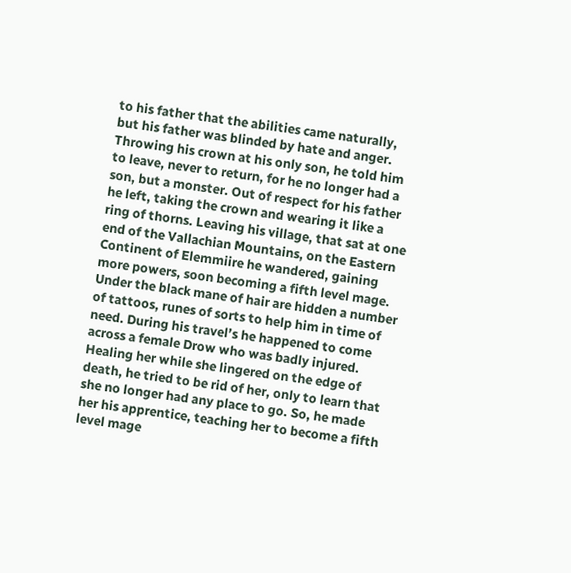to his father that the abilities came naturally, but his father was blinded by hate and anger. Throwing his crown at his only son, he told him to leave, never to return, for he no longer had a son, but a monster. Out of respect for his father he left, taking the crown and wearing it like a ring of thorns. Leaving his village, that sat at one end of the Vallachian Mountains, on the Eastern Continent of Elemmiire he wandered, gaining more powers, soon becoming a fifth level mage. Under the black mane of hair are hidden a number of tattoos, runes of sorts to help him in time of need. During his travel’s he happened to come across a female Drow who was badly injured. Healing her while she lingered on the edge of death, he tried to be rid of her, only to learn that she no longer had any place to go. So, he made her his apprentice, teaching her to become a fifth level mage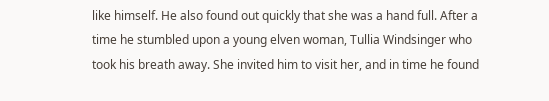like himself. He also found out quickly that she was a hand full. After a time he stumbled upon a young elven woman, Tullia Windsinger who took his breath away. She invited him to visit her, and in time he found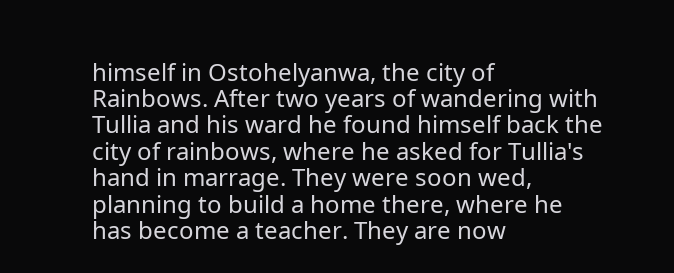himself in Ostohelyanwa, the city of Rainbows. After two years of wandering with Tullia and his ward he found himself back the city of rainbows, where he asked for Tullia's hand in marrage. They were soon wed, planning to build a home there, where he has become a teacher. They are now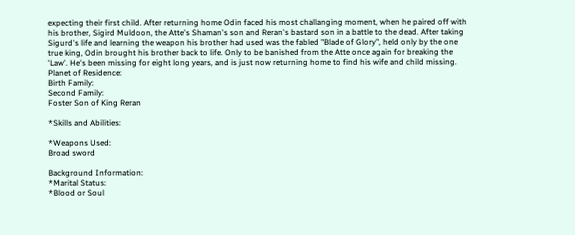expecting their first child. After returning home Odin faced his most challanging moment, when he paired off with his brother, Sigird Muldoon, the Atte's Shaman's son and Reran's bastard son in a battle to the dead. After taking Sigurd's life and learning the weapon his brother had used was the fabled "Blade of Glory", held only by the one true king, Odin brought his brother back to life. Only to be banished from the Atte once again for breaking the 'Law'. He's been missing for eight long years, and is just now returning home to find his wife and child missing.
Planet of Residence:
Birth Family:
Second Family:
Foster Son of King Reran

*Skills and Abilities:

*Weapons Used:
Broad sword

Background Information:
*Marital Status:
*Blood or Soul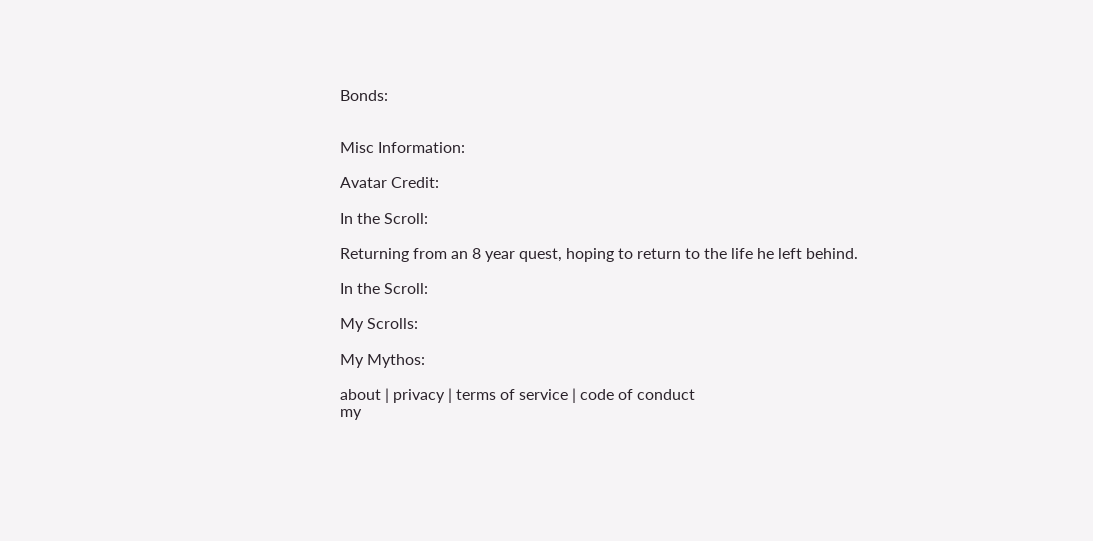Bonds:


Misc Information:

Avatar Credit:

In the Scroll:

Returning from an 8 year quest, hoping to return to the life he left behind.

In the Scroll:

My Scrolls:

My Mythos:

about | privacy | terms of service | code of conduct
my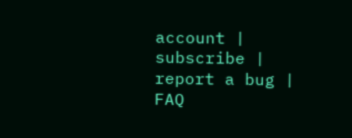account | subscribe | report a bug | FAQ